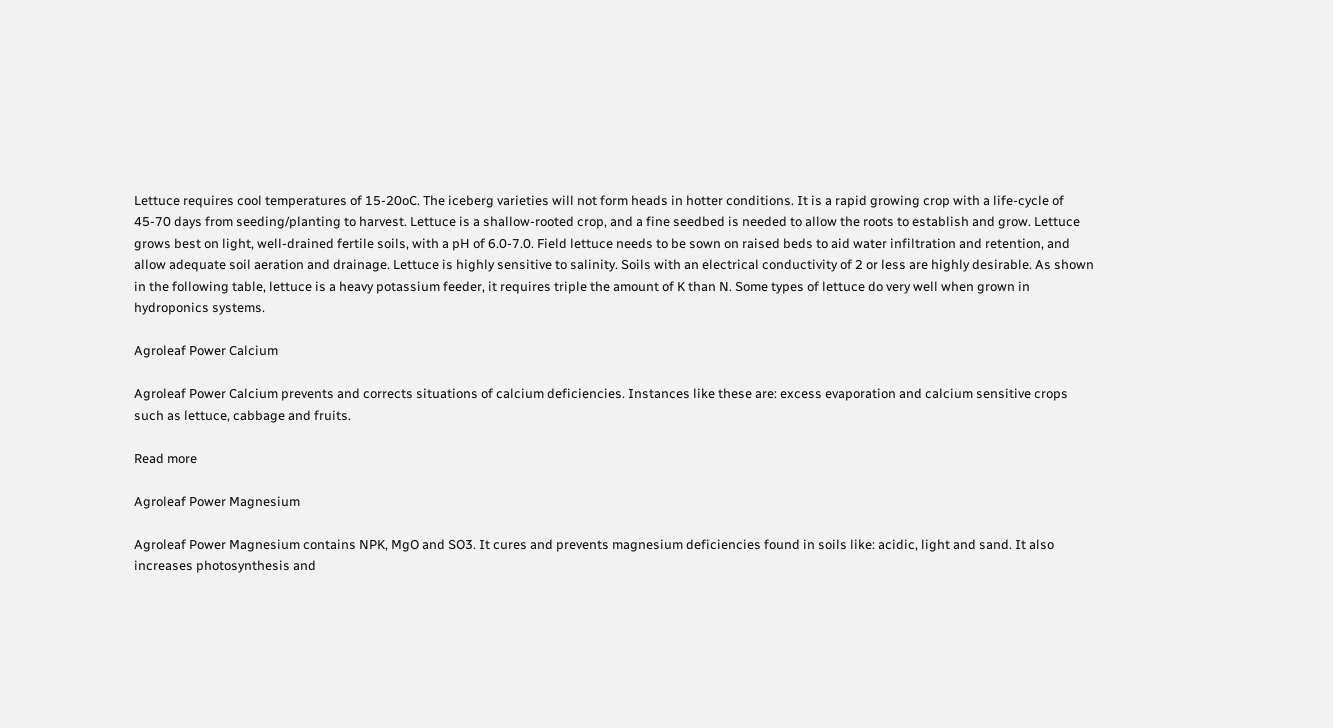Lettuce requires cool temperatures of 15-20oC. The iceberg varieties will not form heads in hotter conditions. It is a rapid growing crop with a life-cycle of 45-70 days from seeding/planting to harvest. Lettuce is a shallow-rooted crop, and a fine seedbed is needed to allow the roots to establish and grow. Lettuce grows best on light, well-drained fertile soils, with a pH of 6.0-7.0. Field lettuce needs to be sown on raised beds to aid water infiltration and retention, and allow adequate soil aeration and drainage. Lettuce is highly sensitive to salinity. Soils with an electrical conductivity of 2 or less are highly desirable. As shown in the following table, lettuce is a heavy potassium feeder, it requires triple the amount of K than N. Some types of lettuce do very well when grown in hydroponics systems.

Agroleaf Power Calcium

Agroleaf Power Calcium prevents and corrects situations of calcium deficiencies. Instances like these are: excess evaporation and calcium sensitive crops such as lettuce, cabbage and fruits.

Read more

Agroleaf Power Magnesium

Agroleaf Power Magnesium contains NPK, MgO and SO3. It cures and prevents magnesium deficiencies found in soils like: acidic, light and sand. It also increases photosynthesis and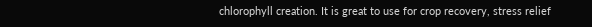chlorophyll creation. It is great to use for crop recovery, stress relief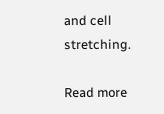and cell stretching.

Read more